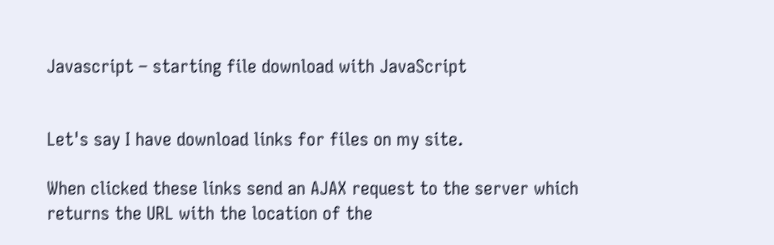Javascript – starting file download with JavaScript


Let's say I have download links for files on my site.

When clicked these links send an AJAX request to the server which returns the URL with the location of the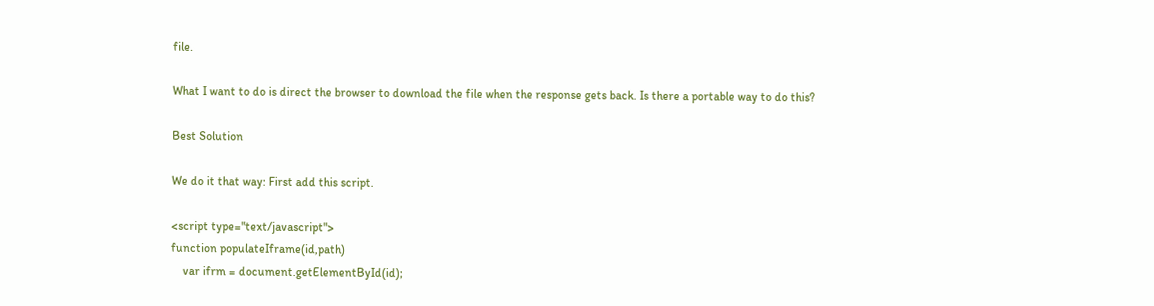file.

What I want to do is direct the browser to download the file when the response gets back. Is there a portable way to do this?

Best Solution

We do it that way: First add this script.

<script type="text/javascript">
function populateIframe(id,path)
    var ifrm = document.getElementById(id);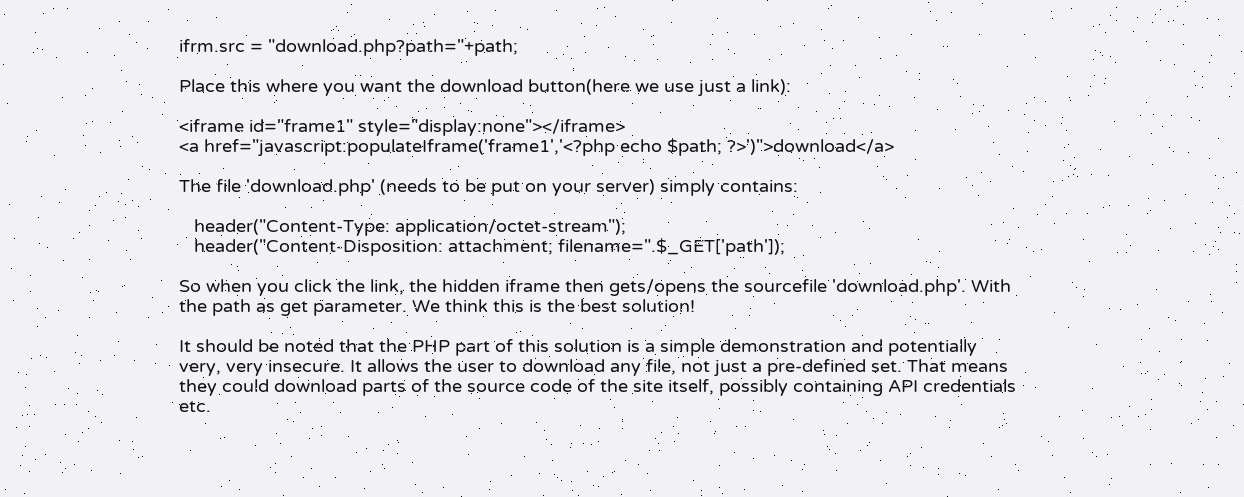ifrm.src = "download.php?path="+path;

Place this where you want the download button(here we use just a link):

<iframe id="frame1" style="display:none"></iframe>
<a href="javascript:populateIframe('frame1','<?php echo $path; ?>')">download</a>

The file 'download.php' (needs to be put on your server) simply contains:

   header("Content-Type: application/octet-stream");
   header("Content-Disposition: attachment; filename=".$_GET['path']);

So when you click the link, the hidden iframe then gets/opens the sourcefile 'download.php'. With the path as get parameter. We think this is the best solution!

It should be noted that the PHP part of this solution is a simple demonstration and potentially very, very insecure. It allows the user to download any file, not just a pre-defined set. That means they could download parts of the source code of the site itself, possibly containing API credentials etc.